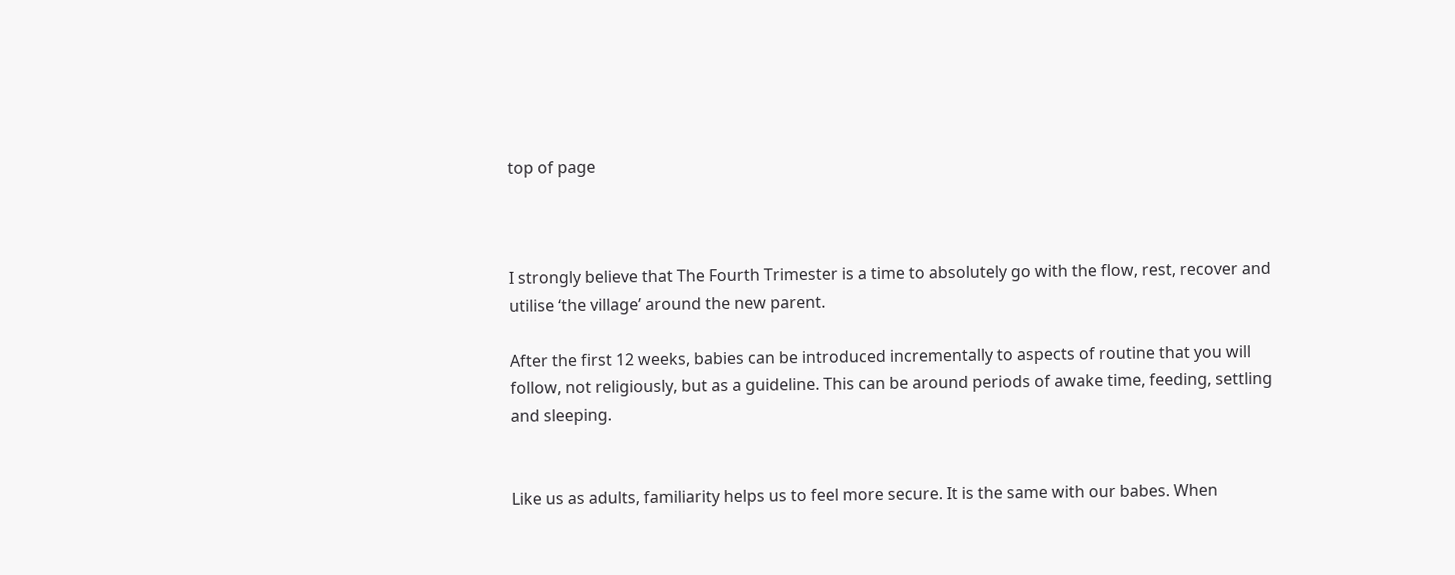top of page



I strongly believe that The Fourth Trimester is a time to absolutely go with the flow, rest, recover and utilise ‘the village’ around the new parent.

After the first 12 weeks, babies can be introduced incrementally to aspects of routine that you will follow, not religiously, but as a guideline. This can be around periods of awake time, feeding, settling and sleeping.


Like us as adults, familiarity helps us to feel more secure. It is the same with our babes. When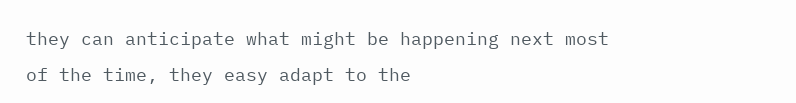they can anticipate what might be happening next most of the time, they easy adapt to the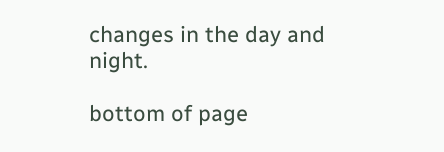changes in the day and night.

bottom of page